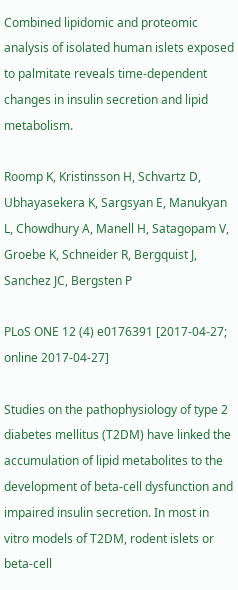Combined lipidomic and proteomic analysis of isolated human islets exposed to palmitate reveals time-dependent changes in insulin secretion and lipid metabolism.

Roomp K, Kristinsson H, Schvartz D, Ubhayasekera K, Sargsyan E, Manukyan L, Chowdhury A, Manell H, Satagopam V, Groebe K, Schneider R, Bergquist J, Sanchez JC, Bergsten P

PLoS ONE 12 (4) e0176391 [2017-04-27; online 2017-04-27]

Studies on the pathophysiology of type 2 diabetes mellitus (T2DM) have linked the accumulation of lipid metabolites to the development of beta-cell dysfunction and impaired insulin secretion. In most in vitro models of T2DM, rodent islets or beta-cell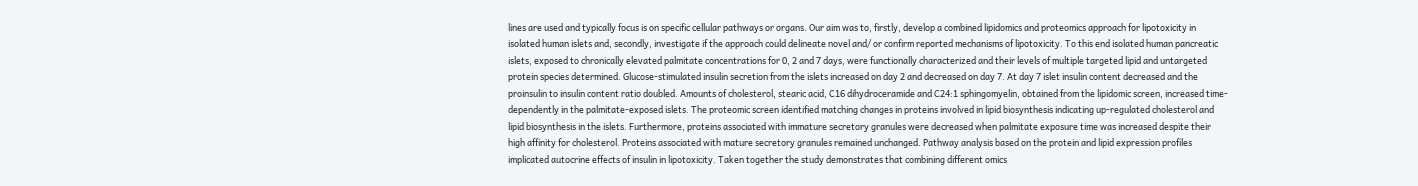lines are used and typically focus is on specific cellular pathways or organs. Our aim was to, firstly, develop a combined lipidomics and proteomics approach for lipotoxicity in isolated human islets and, secondly, investigate if the approach could delineate novel and/ or confirm reported mechanisms of lipotoxicity. To this end isolated human pancreatic islets, exposed to chronically elevated palmitate concentrations for 0, 2 and 7 days, were functionally characterized and their levels of multiple targeted lipid and untargeted protein species determined. Glucose-stimulated insulin secretion from the islets increased on day 2 and decreased on day 7. At day 7 islet insulin content decreased and the proinsulin to insulin content ratio doubled. Amounts of cholesterol, stearic acid, C16 dihydroceramide and C24:1 sphingomyelin, obtained from the lipidomic screen, increased time-dependently in the palmitate-exposed islets. The proteomic screen identified matching changes in proteins involved in lipid biosynthesis indicating up-regulated cholesterol and lipid biosynthesis in the islets. Furthermore, proteins associated with immature secretory granules were decreased when palmitate exposure time was increased despite their high affinity for cholesterol. Proteins associated with mature secretory granules remained unchanged. Pathway analysis based on the protein and lipid expression profiles implicated autocrine effects of insulin in lipotoxicity. Taken together the study demonstrates that combining different omics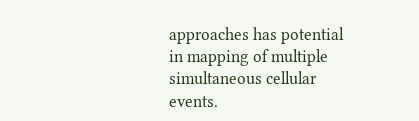approaches has potential in mapping of multiple simultaneous cellular events.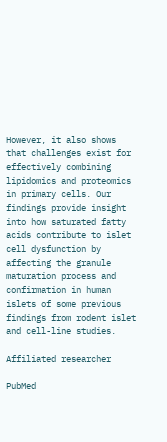However, it also shows that challenges exist for effectively combining lipidomics and proteomics in primary cells. Our findings provide insight into how saturated fatty acids contribute to islet cell dysfunction by affecting the granule maturation process and confirmation in human islets of some previous findings from rodent islet and cell-line studies.

Affiliated researcher

PubMed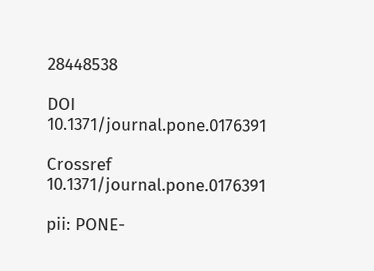28448538

DOI 10.1371/journal.pone.0176391

Crossref 10.1371/journal.pone.0176391

pii: PONE-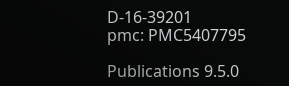D-16-39201
pmc: PMC5407795

Publications 9.5.0